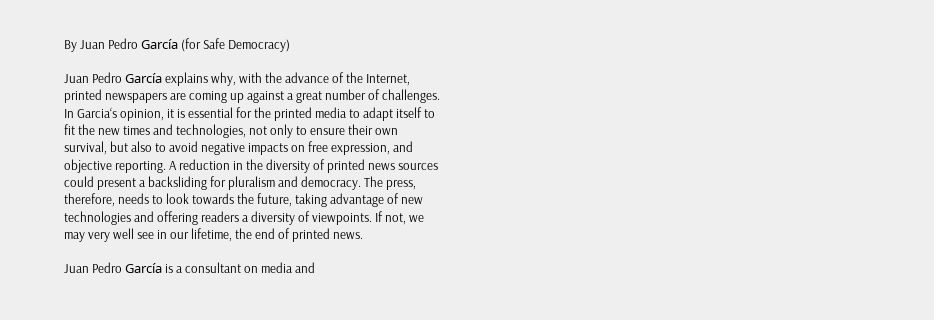By Juan Pedro García (for Safe Democracy)

Juan Pedro García explains why, with the advance of the Internet, printed newspapers are coming up against a great number of challenges. In Garcia‘s opinion, it is essential for the printed media to adapt itself to fit the new times and technologies, not only to ensure their own survival, but also to avoid negative impacts on free expression, and objective reporting. A reduction in the diversity of printed news sources could present a backsliding for pluralism and democracy. The press, therefore, needs to look towards the future, taking advantage of new technologies and offering readers a diversity of viewpoints. If not, we may very well see in our lifetime, the end of printed news.

Juan Pedro García is a consultant on media and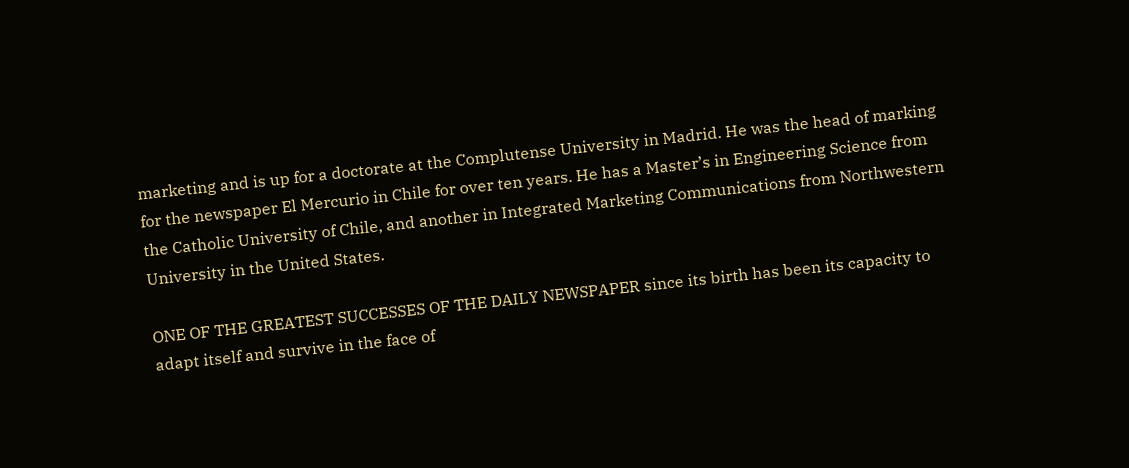marketing and is up for a doctorate at the Complutense University in Madrid. He was the head of marking for the newspaper El Mercurio in Chile for over ten years. He has a Master’s in Engineering Science from the Catholic University of Chile, and another in Integrated Marketing Communications from Northwestern University in the United States.

ONE OF THE GREATEST SUCCESSES OF THE DAILY NEWSPAPER since its birth has been its capacity to adapt itself and survive in the face of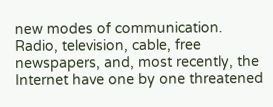new modes of communication. Radio, television, cable, free newspapers, and, most recently, the Internet have one by one threatened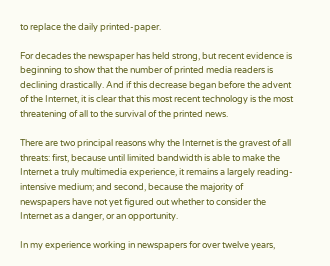to replace the daily printed-paper.

For decades the newspaper has held strong, but recent evidence is beginning to show that the number of printed media readers is declining drastically. And if this decrease began before the advent of the Internet, it is clear that this most recent technology is the most threatening of all to the survival of the printed news.

There are two principal reasons why the Internet is the gravest of all threats: first, because until limited bandwidth is able to make the Internet a truly multimedia experience, it remains a largely reading-intensive medium; and second, because the majority of newspapers have not yet figured out whether to consider the Internet as a danger, or an opportunity.

In my experience working in newspapers for over twelve years,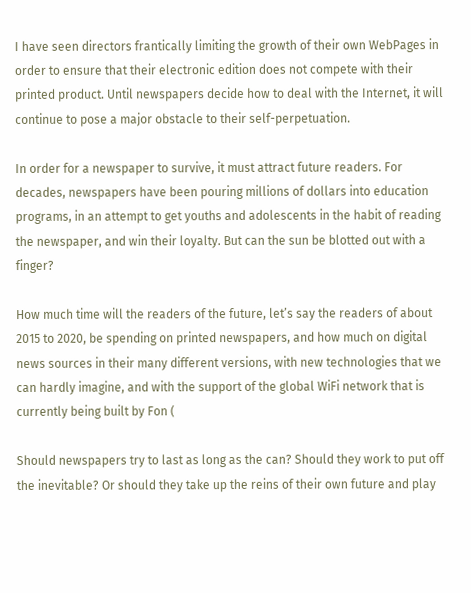I have seen directors frantically limiting the growth of their own WebPages in order to ensure that their electronic edition does not compete with their printed product. Until newspapers decide how to deal with the Internet, it will continue to pose a major obstacle to their self-perpetuation.

In order for a newspaper to survive, it must attract future readers. For decades, newspapers have been pouring millions of dollars into education programs, in an attempt to get youths and adolescents in the habit of reading the newspaper, and win their loyalty. But can the sun be blotted out with a finger?

How much time will the readers of the future, let’s say the readers of about 2015 to 2020, be spending on printed newspapers, and how much on digital news sources in their many different versions, with new technologies that we can hardly imagine, and with the support of the global WiFi network that is currently being built by Fon (

Should newspapers try to last as long as the can? Should they work to put off the inevitable? Or should they take up the reins of their own future and play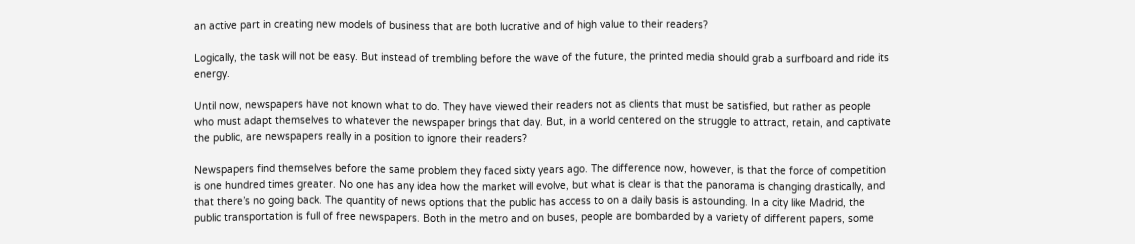an active part in creating new models of business that are both lucrative and of high value to their readers?

Logically, the task will not be easy. But instead of trembling before the wave of the future, the printed media should grab a surfboard and ride its energy.

Until now, newspapers have not known what to do. They have viewed their readers not as clients that must be satisfied, but rather as people who must adapt themselves to whatever the newspaper brings that day. But, in a world centered on the struggle to attract, retain, and captivate the public, are newspapers really in a position to ignore their readers?

Newspapers find themselves before the same problem they faced sixty years ago. The difference now, however, is that the force of competition is one hundred times greater. No one has any idea how the market will evolve, but what is clear is that the panorama is changing drastically, and that there’s no going back. The quantity of news options that the public has access to on a daily basis is astounding. In a city like Madrid, the public transportation is full of free newspapers. Both in the metro and on buses, people are bombarded by a variety of different papers, some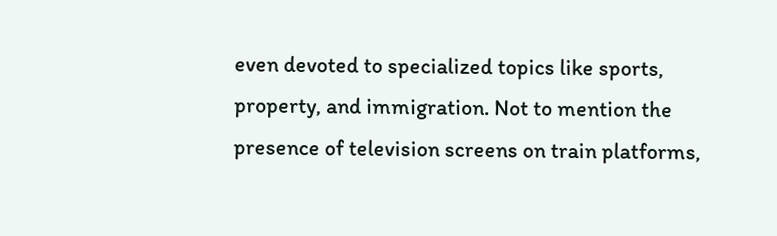even devoted to specialized topics like sports, property, and immigration. Not to mention the presence of television screens on train platforms,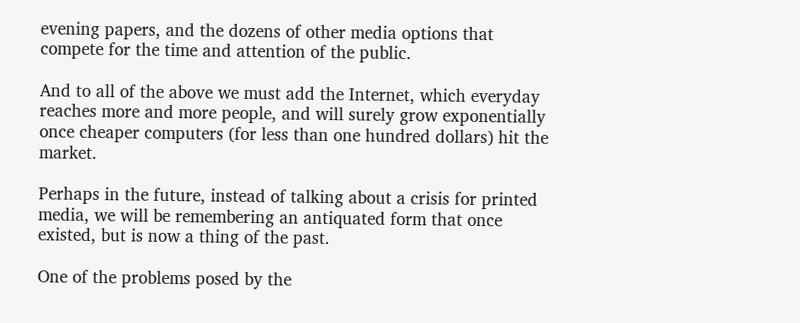evening papers, and the dozens of other media options that compete for the time and attention of the public.

And to all of the above we must add the Internet, which everyday reaches more and more people, and will surely grow exponentially once cheaper computers (for less than one hundred dollars) hit the market.

Perhaps in the future, instead of talking about a crisis for printed media, we will be remembering an antiquated form that once existed, but is now a thing of the past.

One of the problems posed by the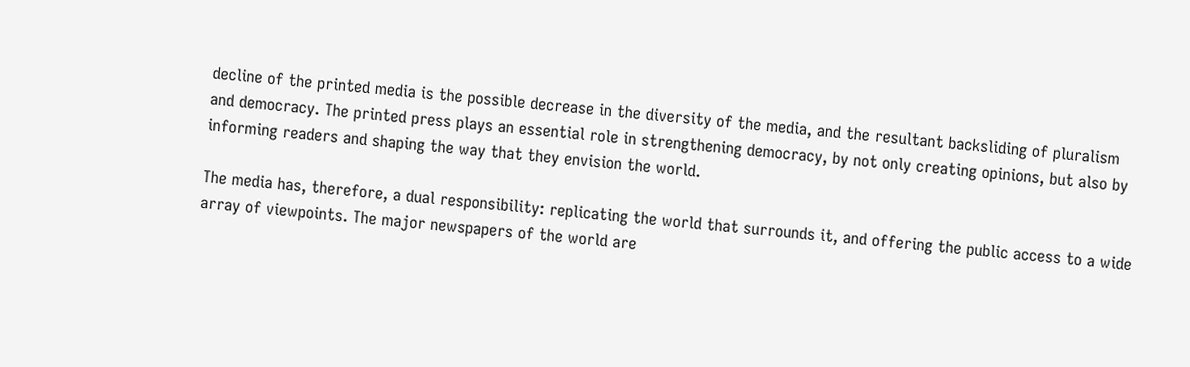decline of the printed media is the possible decrease in the diversity of the media, and the resultant backsliding of pluralism and democracy. The printed press plays an essential role in strengthening democracy, by not only creating opinions, but also by informing readers and shaping the way that they envision the world.

The media has, therefore, a dual responsibility: replicating the world that surrounds it, and offering the public access to a wide array of viewpoints. The major newspapers of the world are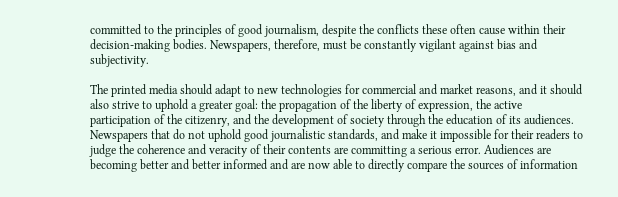committed to the principles of good journalism, despite the conflicts these often cause within their decision-making bodies. Newspapers, therefore, must be constantly vigilant against bias and subjectivity.

The printed media should adapt to new technologies for commercial and market reasons, and it should also strive to uphold a greater goal: the propagation of the liberty of expression, the active participation of the citizenry, and the development of society through the education of its audiences. Newspapers that do not uphold good journalistic standards, and make it impossible for their readers to judge the coherence and veracity of their contents are committing a serious error. Audiences are becoming better and better informed and are now able to directly compare the sources of information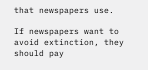that newspapers use.

If newspapers want to avoid extinction, they should pay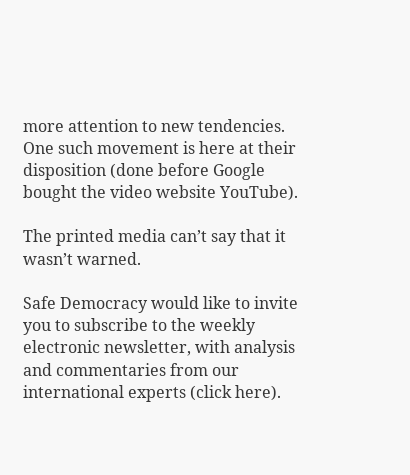more attention to new tendencies. One such movement is here at their disposition (done before Google bought the video website YouTube).

The printed media can’t say that it wasn’t warned.

Safe Democracy would like to invite you to subscribe to the weekly electronic newsletter, with analysis and commentaries from our international experts (click here).